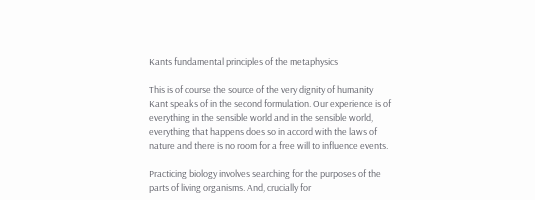Kants fundamental principles of the metaphysics

This is of course the source of the very dignity of humanity Kant speaks of in the second formulation. Our experience is of everything in the sensible world and in the sensible world, everything that happens does so in accord with the laws of nature and there is no room for a free will to influence events.

Practicing biology involves searching for the purposes of the parts of living organisms. And, crucially for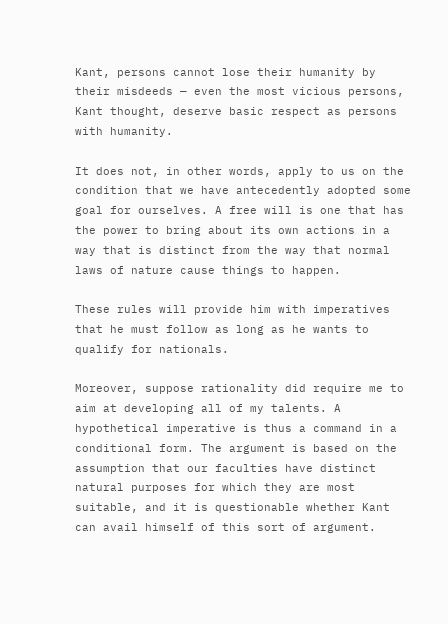Kant, persons cannot lose their humanity by their misdeeds — even the most vicious persons, Kant thought, deserve basic respect as persons with humanity.

It does not, in other words, apply to us on the condition that we have antecedently adopted some goal for ourselves. A free will is one that has the power to bring about its own actions in a way that is distinct from the way that normal laws of nature cause things to happen.

These rules will provide him with imperatives that he must follow as long as he wants to qualify for nationals.

Moreover, suppose rationality did require me to aim at developing all of my talents. A hypothetical imperative is thus a command in a conditional form. The argument is based on the assumption that our faculties have distinct natural purposes for which they are most suitable, and it is questionable whether Kant can avail himself of this sort of argument.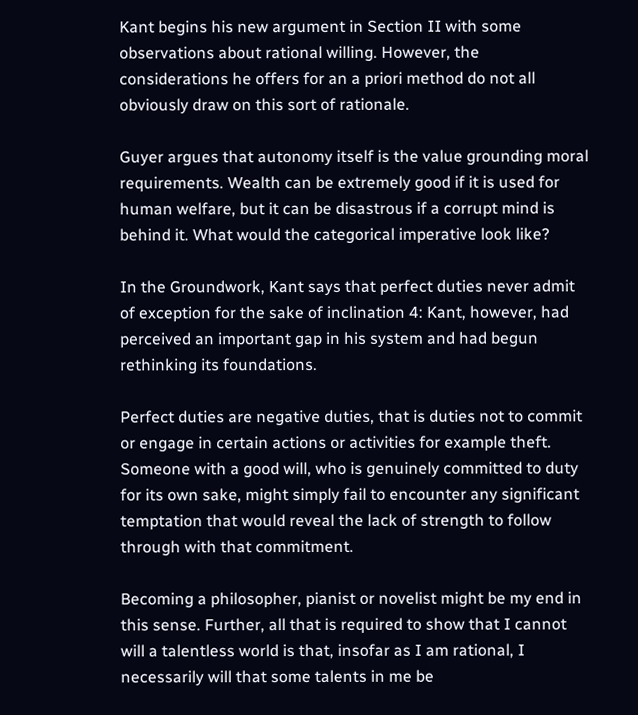Kant begins his new argument in Section II with some observations about rational willing. However, the considerations he offers for an a priori method do not all obviously draw on this sort of rationale.

Guyer argues that autonomy itself is the value grounding moral requirements. Wealth can be extremely good if it is used for human welfare, but it can be disastrous if a corrupt mind is behind it. What would the categorical imperative look like?

In the Groundwork, Kant says that perfect duties never admit of exception for the sake of inclination 4: Kant, however, had perceived an important gap in his system and had begun rethinking its foundations.

Perfect duties are negative duties, that is duties not to commit or engage in certain actions or activities for example theft. Someone with a good will, who is genuinely committed to duty for its own sake, might simply fail to encounter any significant temptation that would reveal the lack of strength to follow through with that commitment.

Becoming a philosopher, pianist or novelist might be my end in this sense. Further, all that is required to show that I cannot will a talentless world is that, insofar as I am rational, I necessarily will that some talents in me be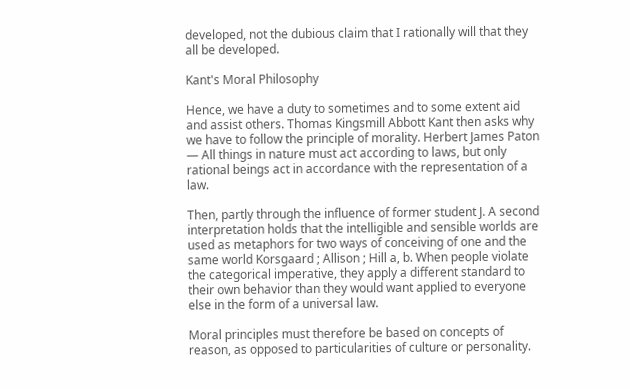developed, not the dubious claim that I rationally will that they all be developed.

Kant's Moral Philosophy

Hence, we have a duty to sometimes and to some extent aid and assist others. Thomas Kingsmill Abbott Kant then asks why we have to follow the principle of morality. Herbert James Paton — All things in nature must act according to laws, but only rational beings act in accordance with the representation of a law.

Then, partly through the influence of former student J. A second interpretation holds that the intelligible and sensible worlds are used as metaphors for two ways of conceiving of one and the same world Korsgaard ; Allison ; Hill a, b. When people violate the categorical imperative, they apply a different standard to their own behavior than they would want applied to everyone else in the form of a universal law.

Moral principles must therefore be based on concepts of reason, as opposed to particularities of culture or personality.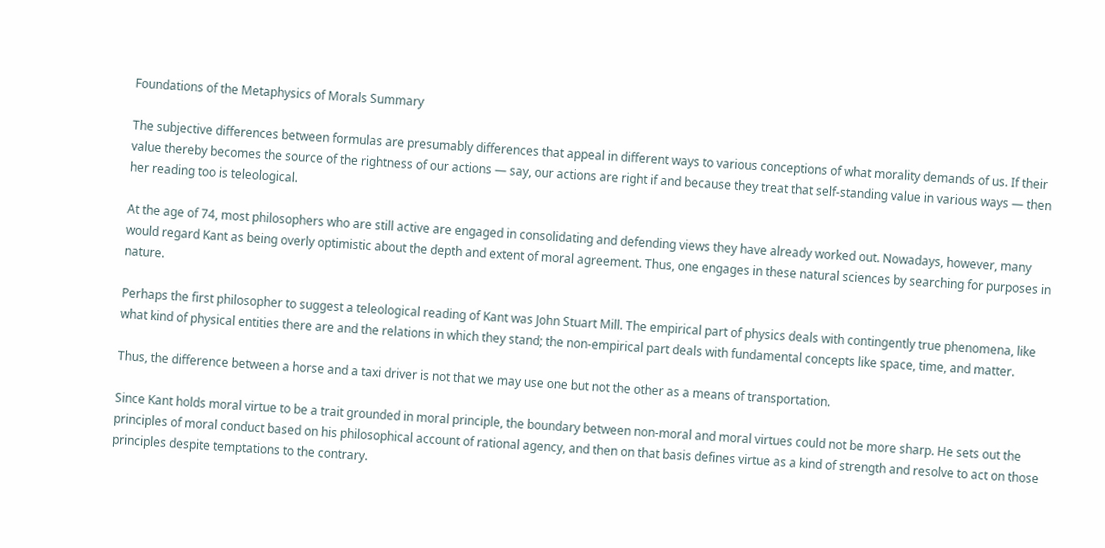Foundations of the Metaphysics of Morals Summary

The subjective differences between formulas are presumably differences that appeal in different ways to various conceptions of what morality demands of us. If their value thereby becomes the source of the rightness of our actions — say, our actions are right if and because they treat that self-standing value in various ways — then her reading too is teleological.

At the age of 74, most philosophers who are still active are engaged in consolidating and defending views they have already worked out. Nowadays, however, many would regard Kant as being overly optimistic about the depth and extent of moral agreement. Thus, one engages in these natural sciences by searching for purposes in nature.

Perhaps the first philosopher to suggest a teleological reading of Kant was John Stuart Mill. The empirical part of physics deals with contingently true phenomena, like what kind of physical entities there are and the relations in which they stand; the non-empirical part deals with fundamental concepts like space, time, and matter.

Thus, the difference between a horse and a taxi driver is not that we may use one but not the other as a means of transportation.

Since Kant holds moral virtue to be a trait grounded in moral principle, the boundary between non-moral and moral virtues could not be more sharp. He sets out the principles of moral conduct based on his philosophical account of rational agency, and then on that basis defines virtue as a kind of strength and resolve to act on those principles despite temptations to the contrary.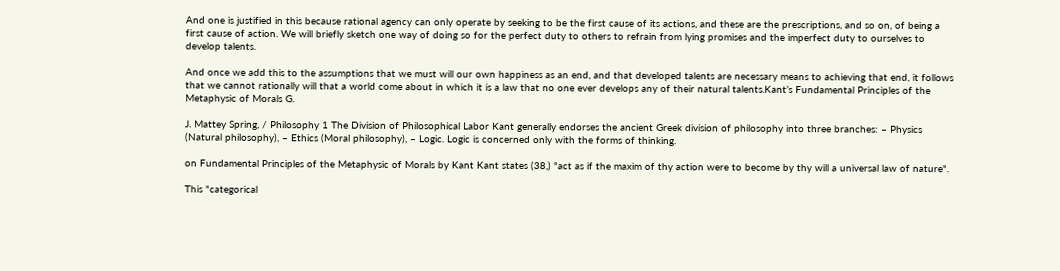And one is justified in this because rational agency can only operate by seeking to be the first cause of its actions, and these are the prescriptions, and so on, of being a first cause of action. We will briefly sketch one way of doing so for the perfect duty to others to refrain from lying promises and the imperfect duty to ourselves to develop talents.

And once we add this to the assumptions that we must will our own happiness as an end, and that developed talents are necessary means to achieving that end, it follows that we cannot rationally will that a world come about in which it is a law that no one ever develops any of their natural talents.Kant’s Fundamental Principles of the Metaphysic of Morals G.

J. Mattey Spring, / Philosophy 1 The Division of Philosophical Labor Kant generally endorses the ancient Greek division of philosophy into three branches: – Physics (Natural philosophy), – Ethics (Moral philosophy), – Logic. Logic is concerned only with the forms of thinking.

on Fundamental Principles of the Metaphysic of Morals by Kant Kant states (38,) "act as if the maxim of thy action were to become by thy will a universal law of nature".

This "categorical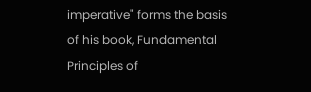imperative" forms the basis of his book, Fundamental Principles of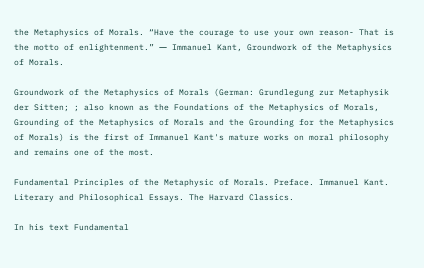the Metaphysics of Morals. “Have the courage to use your own reason- That is the motto of enlightenment.” ― Immanuel Kant, Groundwork of the Metaphysics of Morals.

Groundwork of the Metaphysics of Morals (German: Grundlegung zur Metaphysik der Sitten; ; also known as the Foundations of the Metaphysics of Morals, Grounding of the Metaphysics of Morals and the Grounding for the Metaphysics of Morals) is the first of Immanuel Kant's mature works on moral philosophy and remains one of the most.

Fundamental Principles of the Metaphysic of Morals. Preface. Immanuel Kant. Literary and Philosophical Essays. The Harvard Classics.

In his text Fundamental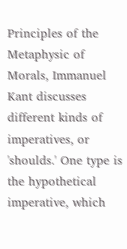Principles of the Metaphysic of Morals, Immanuel Kant discusses different kinds of imperatives, or 'shoulds.' One type is the hypothetical imperative, which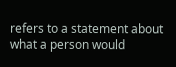refers to a statement about what a person would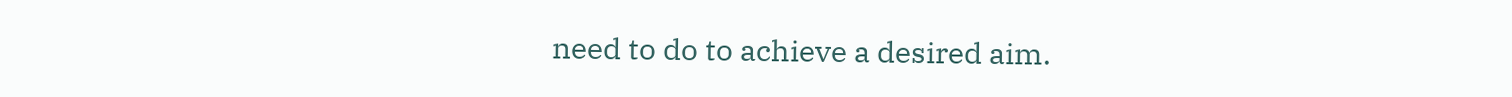need to do to achieve a desired aim.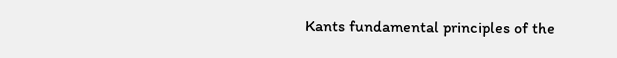Kants fundamental principles of the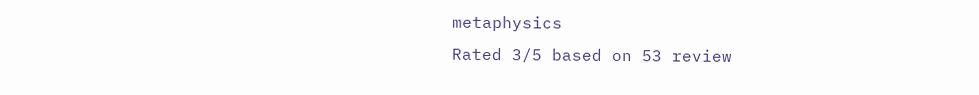metaphysics
Rated 3/5 based on 53 review